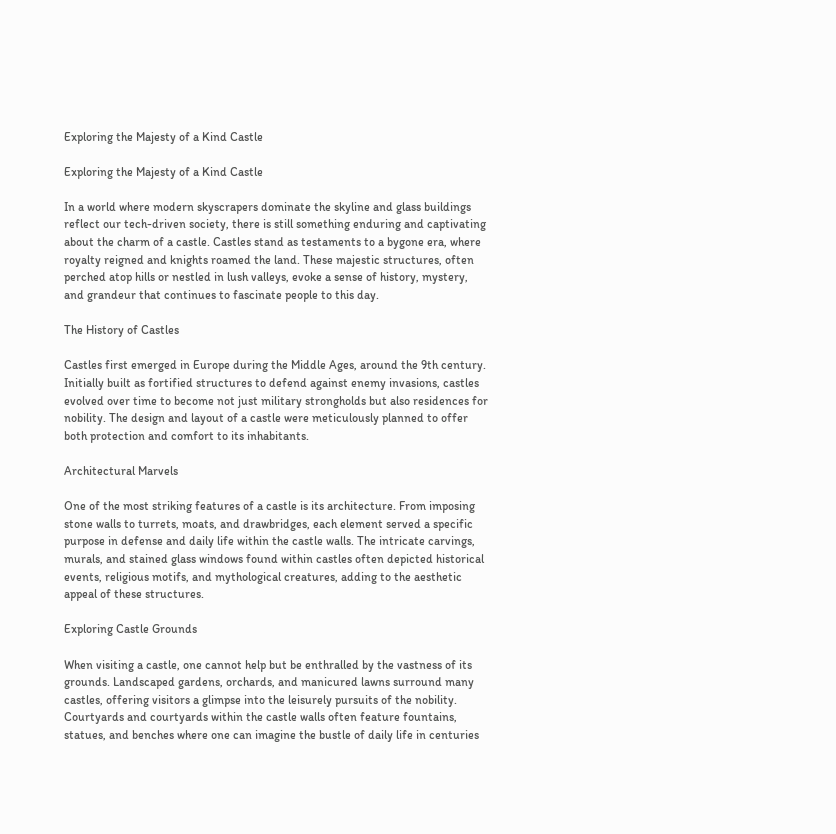Exploring the Majesty of a Kind Castle

Exploring the Majesty of a Kind Castle

In a world where modern skyscrapers dominate the skyline and glass buildings reflect our tech-driven society, there is still something enduring and captivating about the charm of a castle. Castles stand as testaments to a bygone era, where royalty reigned and knights roamed the land. These majestic structures, often perched atop hills or nestled in lush valleys, evoke a sense of history, mystery, and grandeur that continues to fascinate people to this day.

The History of Castles

Castles first emerged in Europe during the Middle Ages, around the 9th century. Initially built as fortified structures to defend against enemy invasions, castles evolved over time to become not just military strongholds but also residences for nobility. The design and layout of a castle were meticulously planned to offer both protection and comfort to its inhabitants.

Architectural Marvels

One of the most striking features of a castle is its architecture. From imposing stone walls to turrets, moats, and drawbridges, each element served a specific purpose in defense and daily life within the castle walls. The intricate carvings, murals, and stained glass windows found within castles often depicted historical events, religious motifs, and mythological creatures, adding to the aesthetic appeal of these structures.

Exploring Castle Grounds

When visiting a castle, one cannot help but be enthralled by the vastness of its grounds. Landscaped gardens, orchards, and manicured lawns surround many castles, offering visitors a glimpse into the leisurely pursuits of the nobility. Courtyards and courtyards within the castle walls often feature fountains, statues, and benches where one can imagine the bustle of daily life in centuries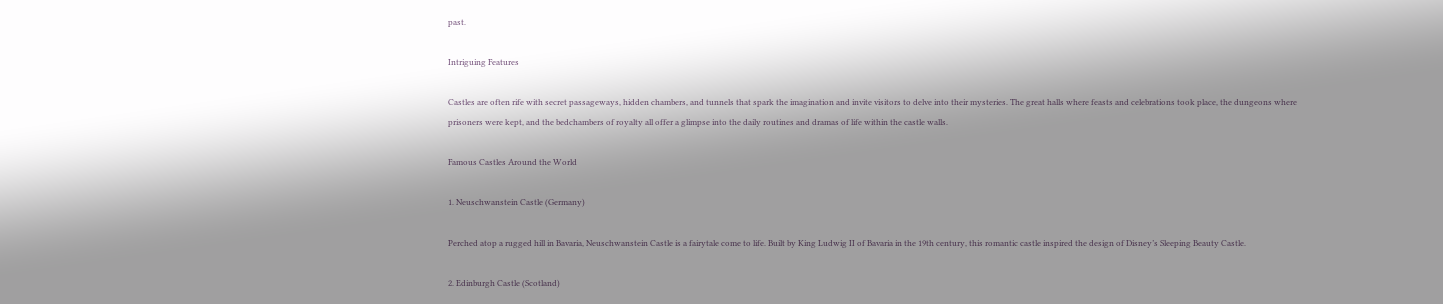past.

Intriguing Features

Castles are often rife with secret passageways, hidden chambers, and tunnels that spark the imagination and invite visitors to delve into their mysteries. The great halls where feasts and celebrations took place, the dungeons where prisoners were kept, and the bedchambers of royalty all offer a glimpse into the daily routines and dramas of life within the castle walls.

Famous Castles Around the World

1. Neuschwanstein Castle (Germany)

Perched atop a rugged hill in Bavaria, Neuschwanstein Castle is a fairytale come to life. Built by King Ludwig II of Bavaria in the 19th century, this romantic castle inspired the design of Disney’s Sleeping Beauty Castle.

2. Edinburgh Castle (Scotland)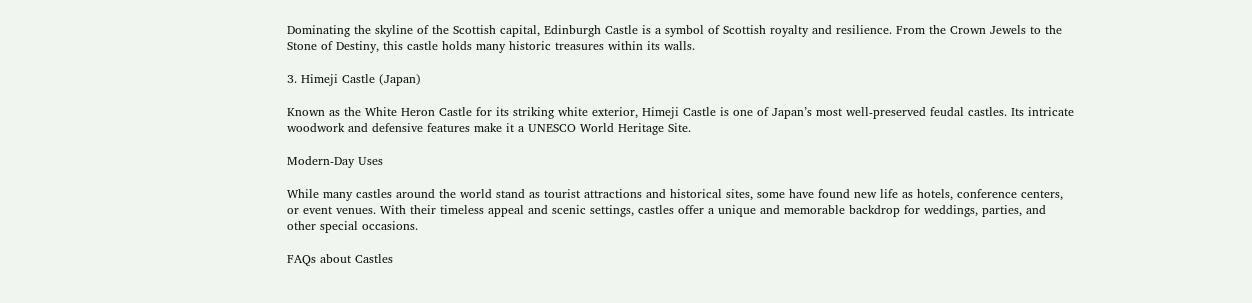Dominating the skyline of the Scottish capital, Edinburgh Castle is a symbol of Scottish royalty and resilience. From the Crown Jewels to the Stone of Destiny, this castle holds many historic treasures within its walls.

3. Himeji Castle (Japan)

Known as the White Heron Castle for its striking white exterior, Himeji Castle is one of Japan’s most well-preserved feudal castles. Its intricate woodwork and defensive features make it a UNESCO World Heritage Site.

Modern-Day Uses

While many castles around the world stand as tourist attractions and historical sites, some have found new life as hotels, conference centers, or event venues. With their timeless appeal and scenic settings, castles offer a unique and memorable backdrop for weddings, parties, and other special occasions.

FAQs about Castles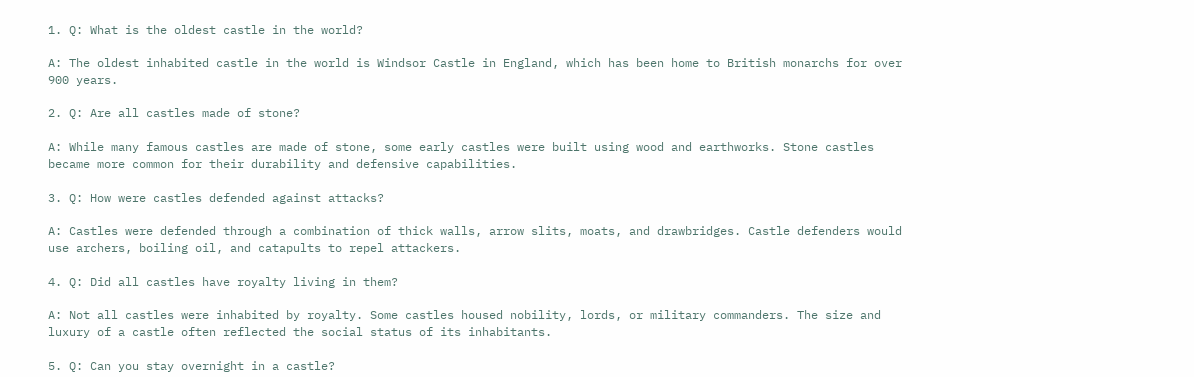1. Q: What is the oldest castle in the world?

A: The oldest inhabited castle in the world is Windsor Castle in England, which has been home to British monarchs for over 900 years.

2. Q: Are all castles made of stone?

A: While many famous castles are made of stone, some early castles were built using wood and earthworks. Stone castles became more common for their durability and defensive capabilities.

3. Q: How were castles defended against attacks?

A: Castles were defended through a combination of thick walls, arrow slits, moats, and drawbridges. Castle defenders would use archers, boiling oil, and catapults to repel attackers.

4. Q: Did all castles have royalty living in them?

A: Not all castles were inhabited by royalty. Some castles housed nobility, lords, or military commanders. The size and luxury of a castle often reflected the social status of its inhabitants.

5. Q: Can you stay overnight in a castle?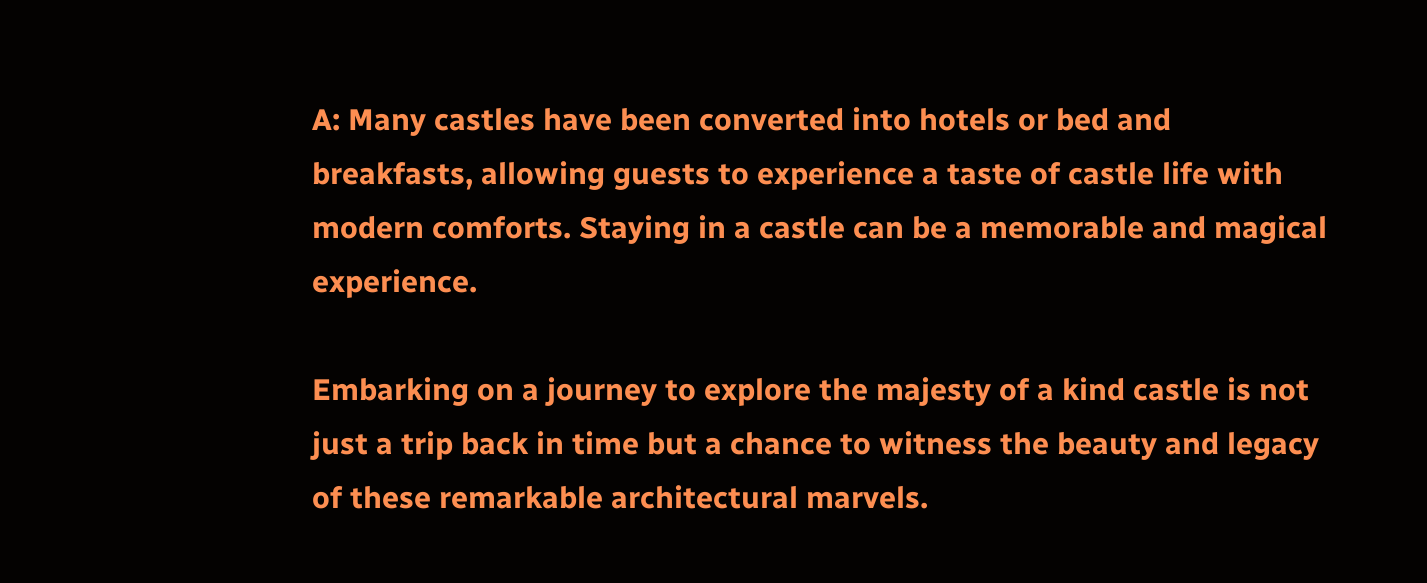A: Many castles have been converted into hotels or bed and breakfasts, allowing guests to experience a taste of castle life with modern comforts. Staying in a castle can be a memorable and magical experience.

Embarking on a journey to explore the majesty of a kind castle is not just a trip back in time but a chance to witness the beauty and legacy of these remarkable architectural marvels.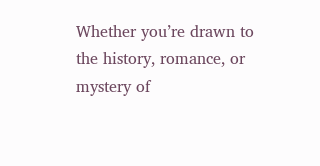Whether you’re drawn to the history, romance, or mystery of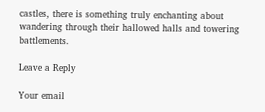castles, there is something truly enchanting about wandering through their hallowed halls and towering battlements.

Leave a Reply

Your email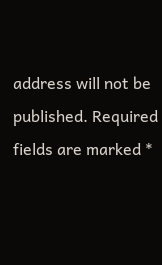address will not be published. Required fields are marked *